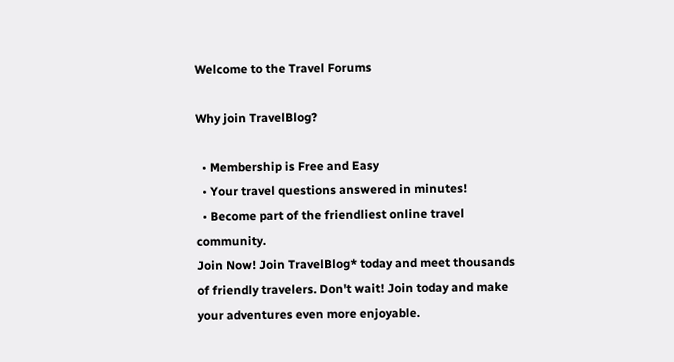Welcome to the Travel Forums

Why join TravelBlog?

  • Membership is Free and Easy
  • Your travel questions answered in minutes!
  • Become part of the friendliest online travel community.
Join Now! Join TravelBlog* today and meet thousands of friendly travelers. Don't wait! Join today and make your adventures even more enjoyable.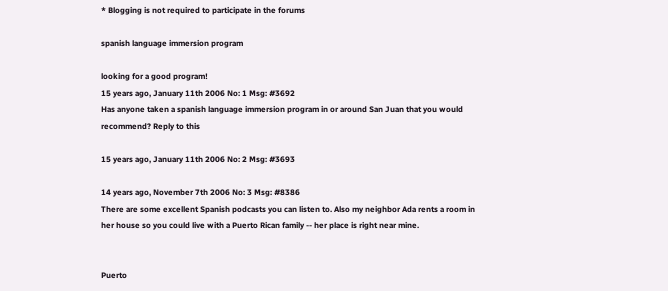* Blogging is not required to participate in the forums

spanish language immersion program

looking for a good program!
15 years ago, January 11th 2006 No: 1 Msg: #3692
Has anyone taken a spanish language immersion program in or around San Juan that you would recommend? Reply to this

15 years ago, January 11th 2006 No: 2 Msg: #3693

14 years ago, November 7th 2006 No: 3 Msg: #8386
There are some excellent Spanish podcasts you can listen to. Also my neighbor Ada rents a room in her house so you could live with a Puerto Rican family -- her place is right near mine.


Puerto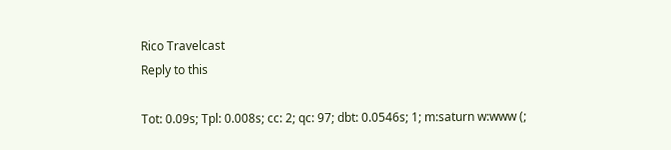Rico Travelcast
Reply to this

Tot: 0.09s; Tpl: 0.008s; cc: 2; qc: 97; dbt: 0.0546s; 1; m:saturn w:www (;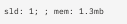sld: 1; ; mem: 1.3mb